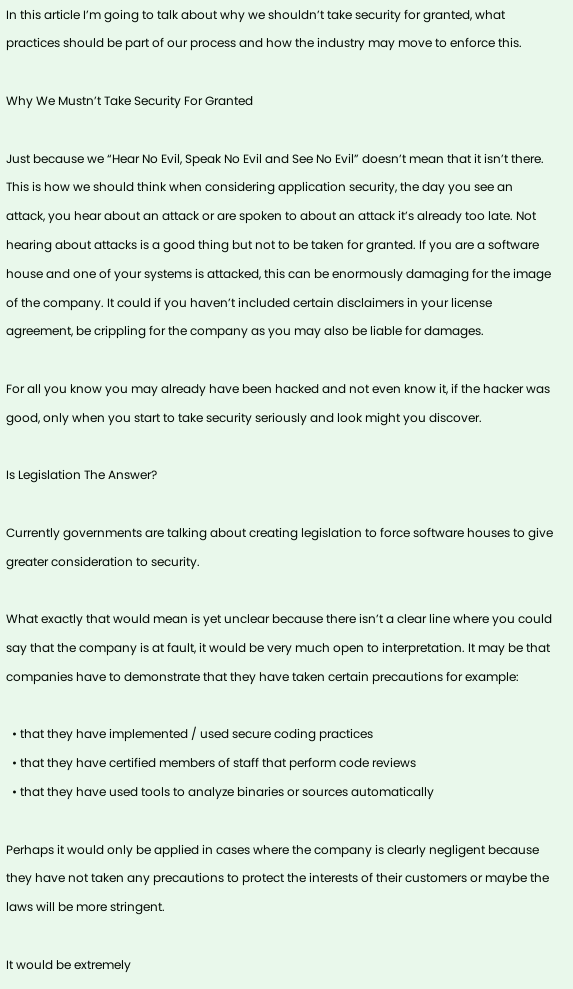In this article I’m going to talk about why we shouldn’t take security for granted, what practices should be part of our process and how the industry may move to enforce this.

Why We Mustn’t Take Security For Granted

Just because we “Hear No Evil, Speak No Evil and See No Evil” doesn’t mean that it isn’t there. This is how we should think when considering application security, the day you see an attack, you hear about an attack or are spoken to about an attack it’s already too late. Not hearing about attacks is a good thing but not to be taken for granted. If you are a software house and one of your systems is attacked, this can be enormously damaging for the image of the company. It could if you haven’t included certain disclaimers in your license agreement, be crippling for the company as you may also be liable for damages.

For all you know you may already have been hacked and not even know it, if the hacker was good, only when you start to take security seriously and look might you discover.

Is Legislation The Answer?

Currently governments are talking about creating legislation to force software houses to give greater consideration to security.

What exactly that would mean is yet unclear because there isn’t a clear line where you could say that the company is at fault, it would be very much open to interpretation. It may be that companies have to demonstrate that they have taken certain precautions for example:

  • that they have implemented / used secure coding practices
  • that they have certified members of staff that perform code reviews
  • that they have used tools to analyze binaries or sources automatically

Perhaps it would only be applied in cases where the company is clearly negligent because they have not taken any precautions to protect the interests of their customers or maybe the laws will be more stringent.

It would be extremely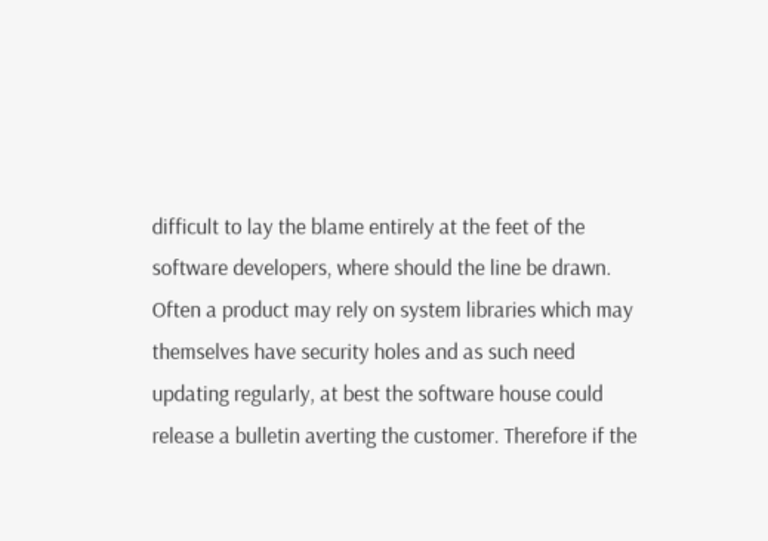difficult to lay the blame entirely at the feet of the software developers, where should the line be drawn. Often a product may rely on system libraries which may themselves have security holes and as such need updating regularly, at best the software house could release a bulletin averting the customer. Therefore if the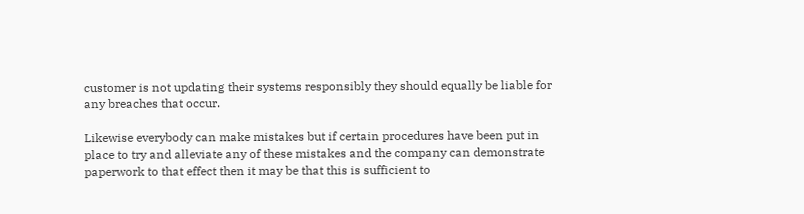customer is not updating their systems responsibly they should equally be liable for any breaches that occur.

Likewise everybody can make mistakes but if certain procedures have been put in place to try and alleviate any of these mistakes and the company can demonstrate paperwork to that effect then it may be that this is sufficient to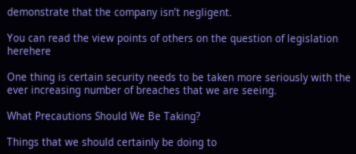demonstrate that the company isn’t negligent.

You can read the view points of others on the question of legislation herehere

One thing is certain security needs to be taken more seriously with the ever increasing number of breaches that we are seeing.

What Precautions Should We Be Taking?

Things that we should certainly be doing to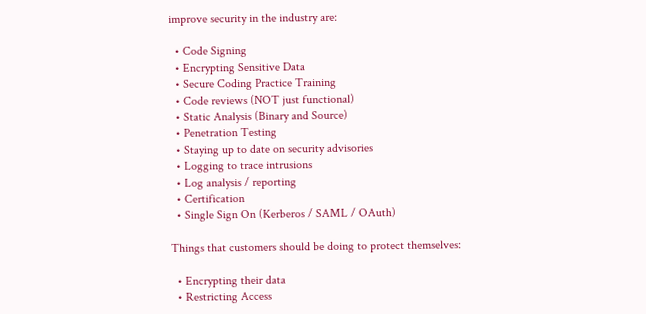improve security in the industry are:

  • Code Signing
  • Encrypting Sensitive Data
  • Secure Coding Practice Training
  • Code reviews (NOT just functional)
  • Static Analysis (Binary and Source)
  • Penetration Testing
  • Staying up to date on security advisories
  • Logging to trace intrusions
  • Log analysis / reporting
  • Certification
  • Single Sign On (Kerberos / SAML / OAuth)

Things that customers should be doing to protect themselves:

  • Encrypting their data
  • Restricting Access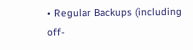• Regular Backups (including off-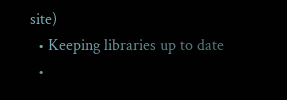site)
  • Keeping libraries up to date
  •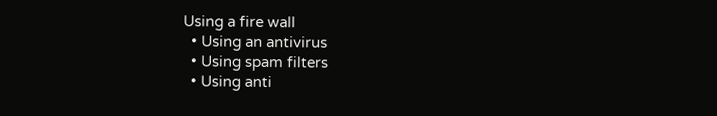Using a fire wall
  • Using an antivirus
  • Using spam filters
  • Using anti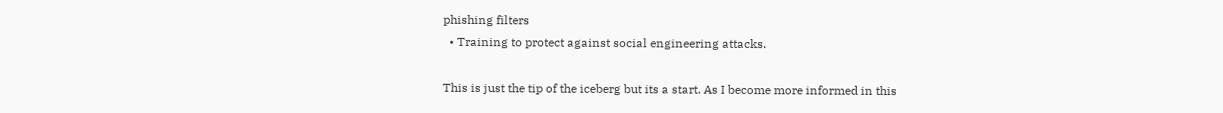phishing filters
  • Training to protect against social engineering attacks.

This is just the tip of the iceberg but its a start. As I become more informed in this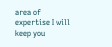area of expertise I will keep you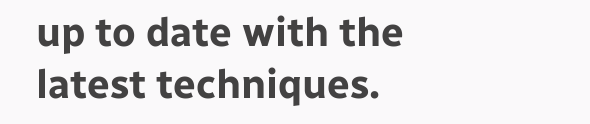up to date with the latest techniques.